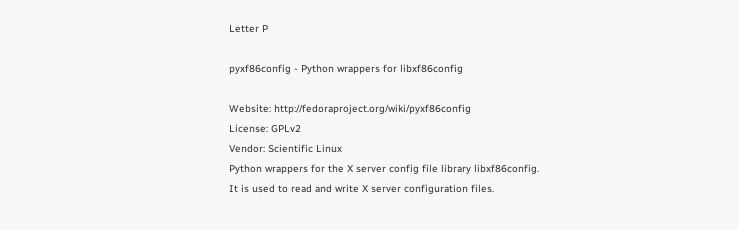Letter P

pyxf86config - Python wrappers for libxf86config

Website: http://fedoraproject.org/wiki/pyxf86config
License: GPLv2
Vendor: Scientific Linux
Python wrappers for the X server config file library libxf86config.
It is used to read and write X server configuration files.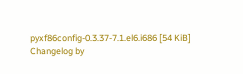pyxf86config-0.3.37-7.1.el6.i686 [54 KiB] Changelog by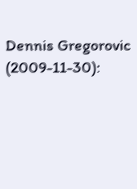Dennis Gregorovic (2009-11-30):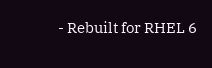- Rebuilt for RHEL 6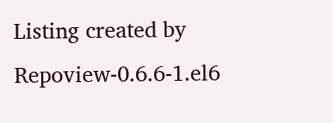Listing created by Repoview-0.6.6-1.el6